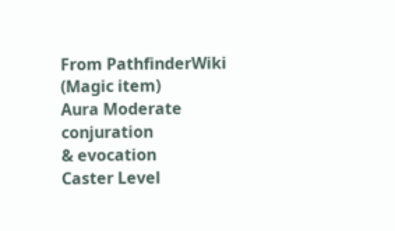From PathfinderWiki
(Magic item)
Aura Moderate conjuration
& evocation
Caster Level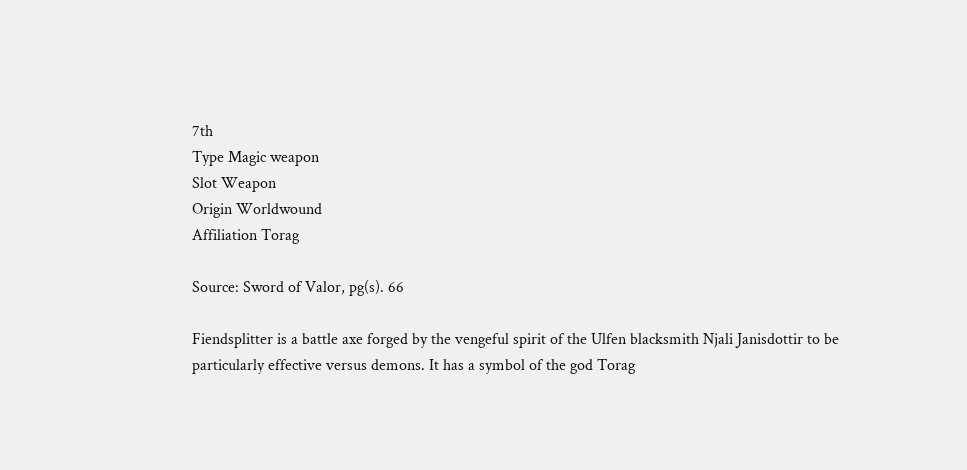7th
Type Magic weapon
Slot Weapon
Origin Worldwound
Affiliation Torag

Source: Sword of Valor, pg(s). 66

Fiendsplitter is a battle axe forged by the vengeful spirit of the Ulfen blacksmith Njali Janisdottir to be particularly effective versus demons. It has a symbol of the god Torag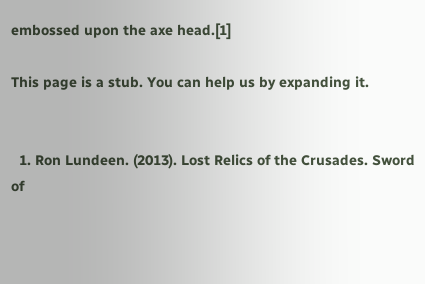embossed upon the axe head.[1]

This page is a stub. You can help us by expanding it.


  1. Ron Lundeen. (2013). Lost Relics of the Crusades. Sword of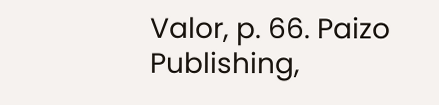Valor, p. 66. Paizo Publishing,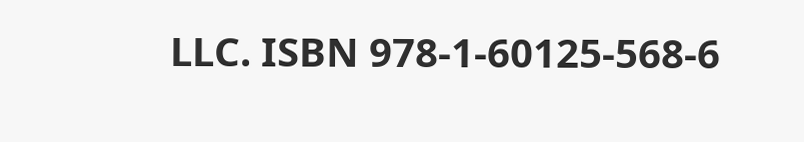LLC. ISBN 978-1-60125-568-6